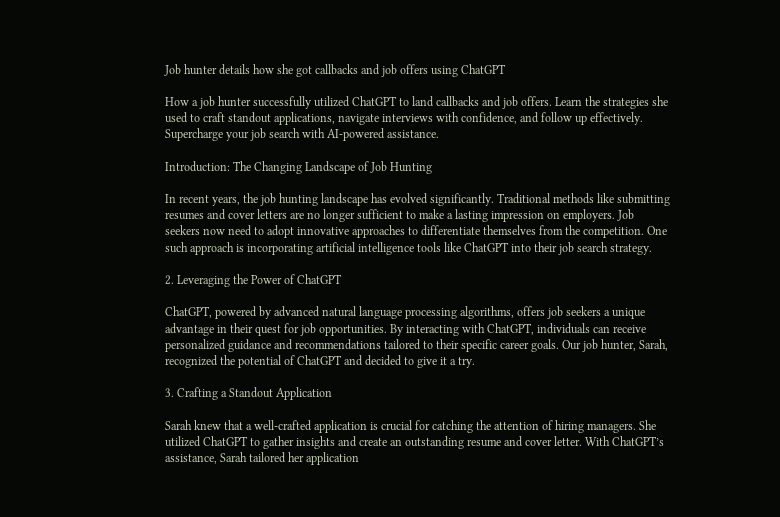Job hunter details how she got callbacks and job offers using ChatGPT

How a job hunter successfully utilized ChatGPT to land callbacks and job offers. Learn the strategies she used to craft standout applications, navigate interviews with confidence, and follow up effectively. Supercharge your job search with AI-powered assistance.

Introduction: The Changing Landscape of Job Hunting

In recent years, the job hunting landscape has evolved significantly. Traditional methods like submitting resumes and cover letters are no longer sufficient to make a lasting impression on employers. Job seekers now need to adopt innovative approaches to differentiate themselves from the competition. One such approach is incorporating artificial intelligence tools like ChatGPT into their job search strategy.

2. Leveraging the Power of ChatGPT

ChatGPT, powered by advanced natural language processing algorithms, offers job seekers a unique advantage in their quest for job opportunities. By interacting with ChatGPT, individuals can receive personalized guidance and recommendations tailored to their specific career goals. Our job hunter, Sarah, recognized the potential of ChatGPT and decided to give it a try.

3. Crafting a Standout Application

Sarah knew that a well-crafted application is crucial for catching the attention of hiring managers. She utilized ChatGPT to gather insights and create an outstanding resume and cover letter. With ChatGPT’s assistance, Sarah tailored her application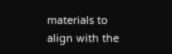materials to align with the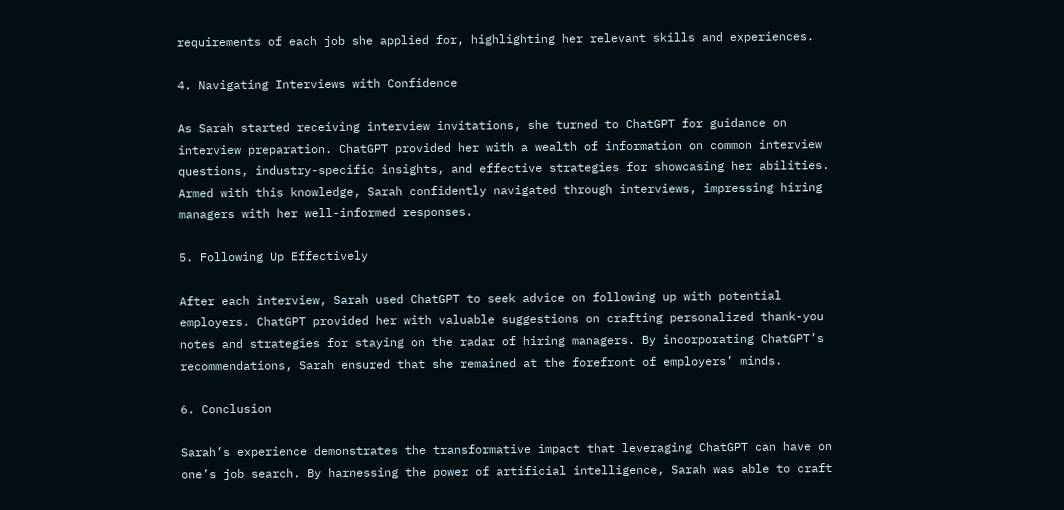requirements of each job she applied for, highlighting her relevant skills and experiences.

4. Navigating Interviews with Confidence

As Sarah started receiving interview invitations, she turned to ChatGPT for guidance on interview preparation. ChatGPT provided her with a wealth of information on common interview questions, industry-specific insights, and effective strategies for showcasing her abilities. Armed with this knowledge, Sarah confidently navigated through interviews, impressing hiring managers with her well-informed responses.

5. Following Up Effectively

After each interview, Sarah used ChatGPT to seek advice on following up with potential employers. ChatGPT provided her with valuable suggestions on crafting personalized thank-you notes and strategies for staying on the radar of hiring managers. By incorporating ChatGPT’s recommendations, Sarah ensured that she remained at the forefront of employers’ minds.

6. Conclusion

Sarah’s experience demonstrates the transformative impact that leveraging ChatGPT can have on one’s job search. By harnessing the power of artificial intelligence, Sarah was able to craft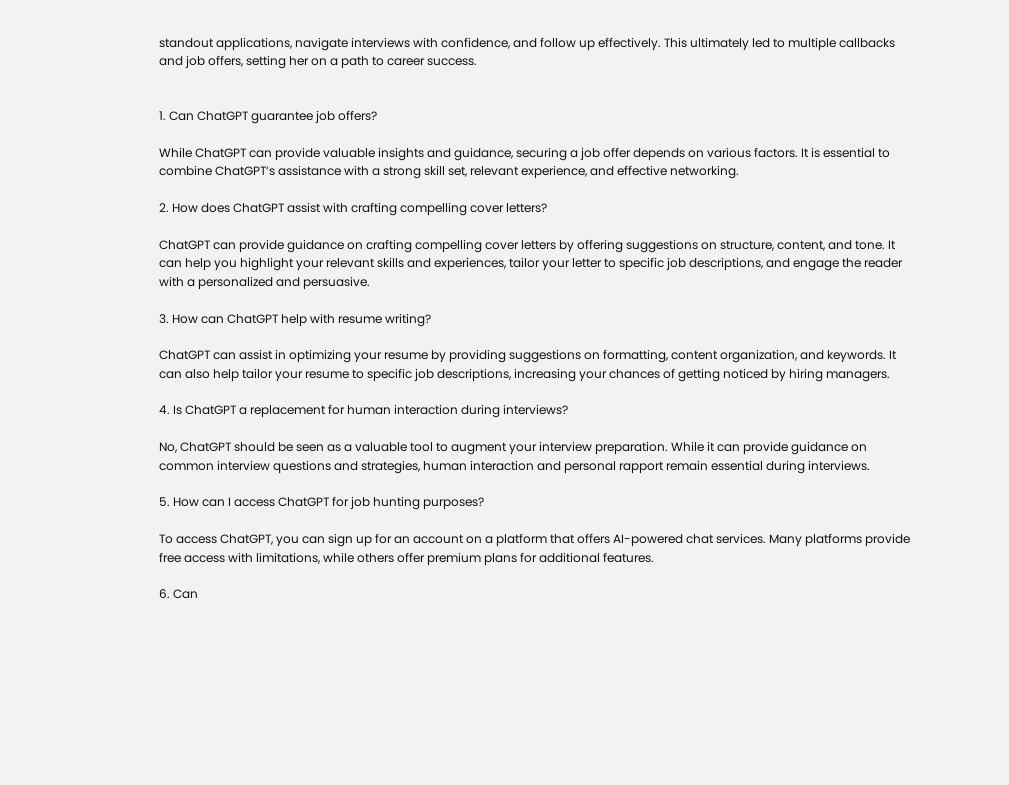standout applications, navigate interviews with confidence, and follow up effectively. This ultimately led to multiple callbacks and job offers, setting her on a path to career success.


1. Can ChatGPT guarantee job offers?

While ChatGPT can provide valuable insights and guidance, securing a job offer depends on various factors. It is essential to combine ChatGPT’s assistance with a strong skill set, relevant experience, and effective networking.

2. How does ChatGPT assist with crafting compelling cover letters?

ChatGPT can provide guidance on crafting compelling cover letters by offering suggestions on structure, content, and tone. It can help you highlight your relevant skills and experiences, tailor your letter to specific job descriptions, and engage the reader with a personalized and persuasive.

3. How can ChatGPT help with resume writing?

ChatGPT can assist in optimizing your resume by providing suggestions on formatting, content organization, and keywords. It can also help tailor your resume to specific job descriptions, increasing your chances of getting noticed by hiring managers.

4. Is ChatGPT a replacement for human interaction during interviews?

No, ChatGPT should be seen as a valuable tool to augment your interview preparation. While it can provide guidance on common interview questions and strategies, human interaction and personal rapport remain essential during interviews.

5. How can I access ChatGPT for job hunting purposes?

To access ChatGPT, you can sign up for an account on a platform that offers AI-powered chat services. Many platforms provide free access with limitations, while others offer premium plans for additional features.

6. Can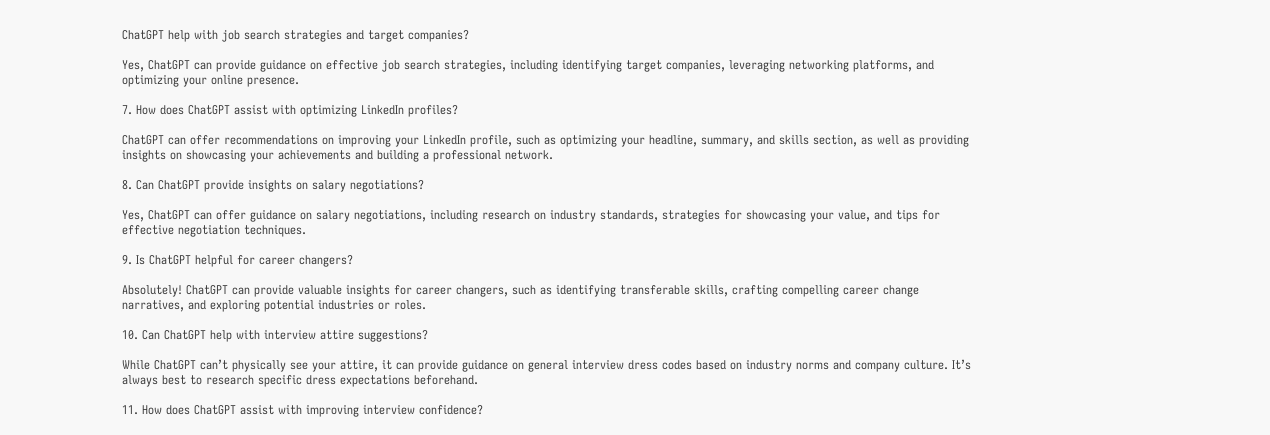ChatGPT help with job search strategies and target companies?

Yes, ChatGPT can provide guidance on effective job search strategies, including identifying target companies, leveraging networking platforms, and optimizing your online presence.

7. How does ChatGPT assist with optimizing LinkedIn profiles?

ChatGPT can offer recommendations on improving your LinkedIn profile, such as optimizing your headline, summary, and skills section, as well as providing insights on showcasing your achievements and building a professional network.

8. Can ChatGPT provide insights on salary negotiations?

Yes, ChatGPT can offer guidance on salary negotiations, including research on industry standards, strategies for showcasing your value, and tips for effective negotiation techniques.

9. Is ChatGPT helpful for career changers?

Absolutely! ChatGPT can provide valuable insights for career changers, such as identifying transferable skills, crafting compelling career change narratives, and exploring potential industries or roles.

10. Can ChatGPT help with interview attire suggestions?

While ChatGPT can’t physically see your attire, it can provide guidance on general interview dress codes based on industry norms and company culture. It’s always best to research specific dress expectations beforehand.

11. How does ChatGPT assist with improving interview confidence?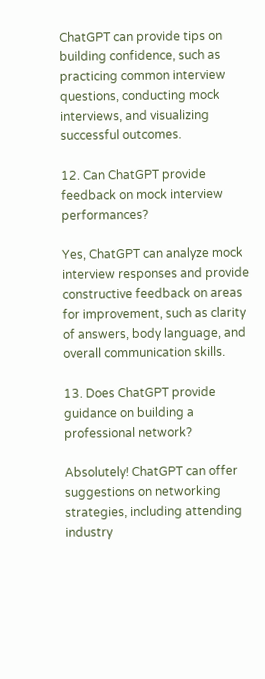ChatGPT can provide tips on building confidence, such as practicing common interview questions, conducting mock interviews, and visualizing successful outcomes.

12. Can ChatGPT provide feedback on mock interview performances?

Yes, ChatGPT can analyze mock interview responses and provide constructive feedback on areas for improvement, such as clarity of answers, body language, and overall communication skills.

13. Does ChatGPT provide guidance on building a professional network?

Absolutely! ChatGPT can offer suggestions on networking strategies, including attending industry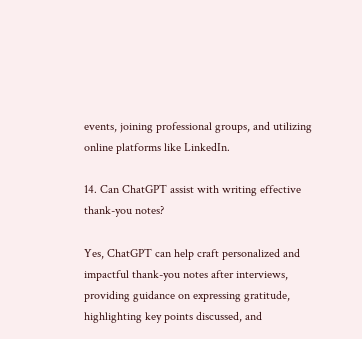events, joining professional groups, and utilizing online platforms like LinkedIn.

14. Can ChatGPT assist with writing effective thank-you notes?

Yes, ChatGPT can help craft personalized and impactful thank-you notes after interviews, providing guidance on expressing gratitude, highlighting key points discussed, and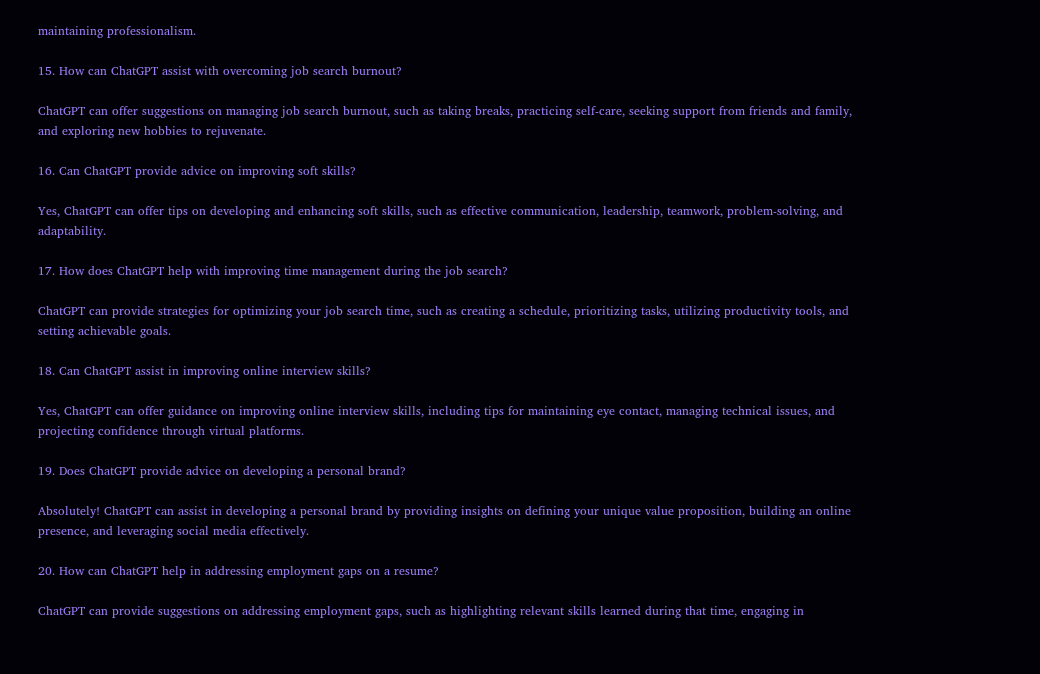maintaining professionalism.

15. How can ChatGPT assist with overcoming job search burnout?

ChatGPT can offer suggestions on managing job search burnout, such as taking breaks, practicing self-care, seeking support from friends and family, and exploring new hobbies to rejuvenate.

16. Can ChatGPT provide advice on improving soft skills?

Yes, ChatGPT can offer tips on developing and enhancing soft skills, such as effective communication, leadership, teamwork, problem-solving, and adaptability.

17. How does ChatGPT help with improving time management during the job search?

ChatGPT can provide strategies for optimizing your job search time, such as creating a schedule, prioritizing tasks, utilizing productivity tools, and setting achievable goals.

18. Can ChatGPT assist in improving online interview skills?

Yes, ChatGPT can offer guidance on improving online interview skills, including tips for maintaining eye contact, managing technical issues, and projecting confidence through virtual platforms.

19. Does ChatGPT provide advice on developing a personal brand?

Absolutely! ChatGPT can assist in developing a personal brand by providing insights on defining your unique value proposition, building an online presence, and leveraging social media effectively.

20. How can ChatGPT help in addressing employment gaps on a resume?

ChatGPT can provide suggestions on addressing employment gaps, such as highlighting relevant skills learned during that time, engaging in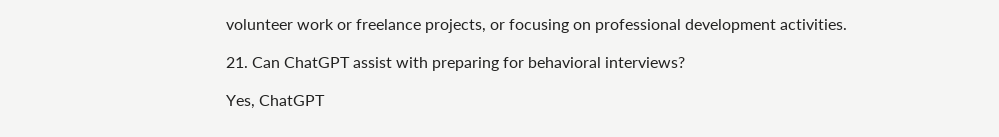volunteer work or freelance projects, or focusing on professional development activities.

21. Can ChatGPT assist with preparing for behavioral interviews?

Yes, ChatGPT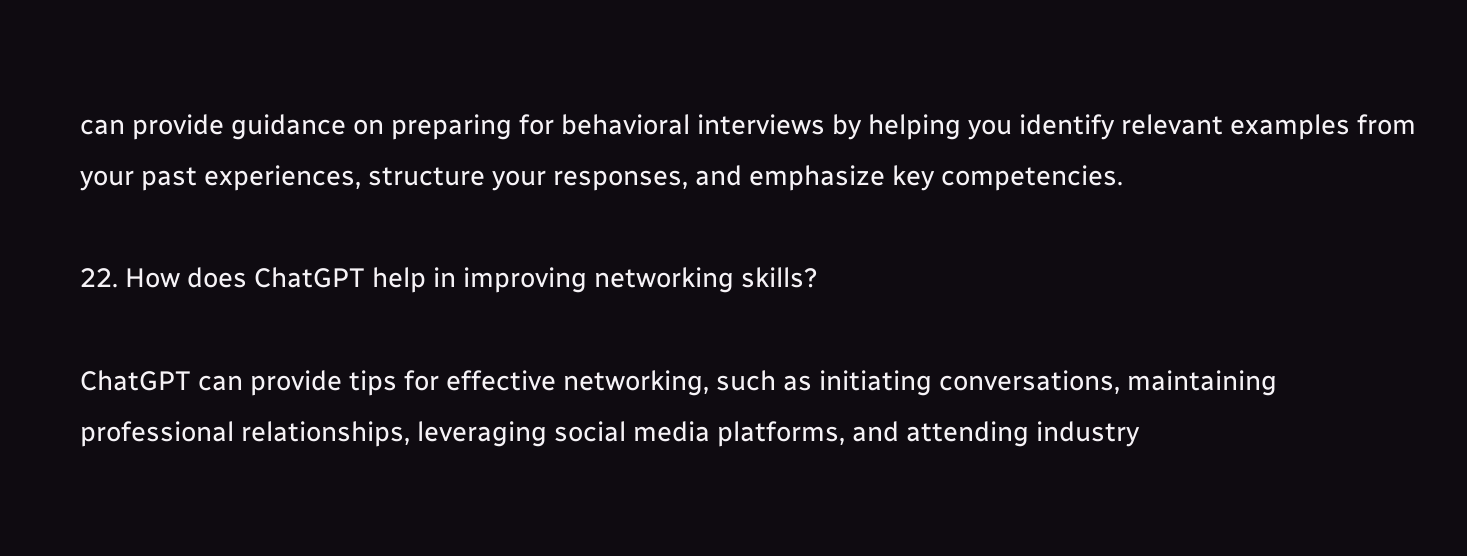can provide guidance on preparing for behavioral interviews by helping you identify relevant examples from your past experiences, structure your responses, and emphasize key competencies.

22. How does ChatGPT help in improving networking skills?

ChatGPT can provide tips for effective networking, such as initiating conversations, maintaining professional relationships, leveraging social media platforms, and attending industry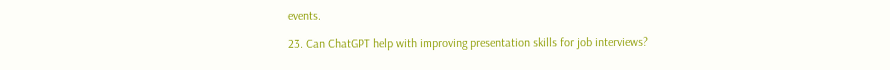events.

23. Can ChatGPT help with improving presentation skills for job interviews?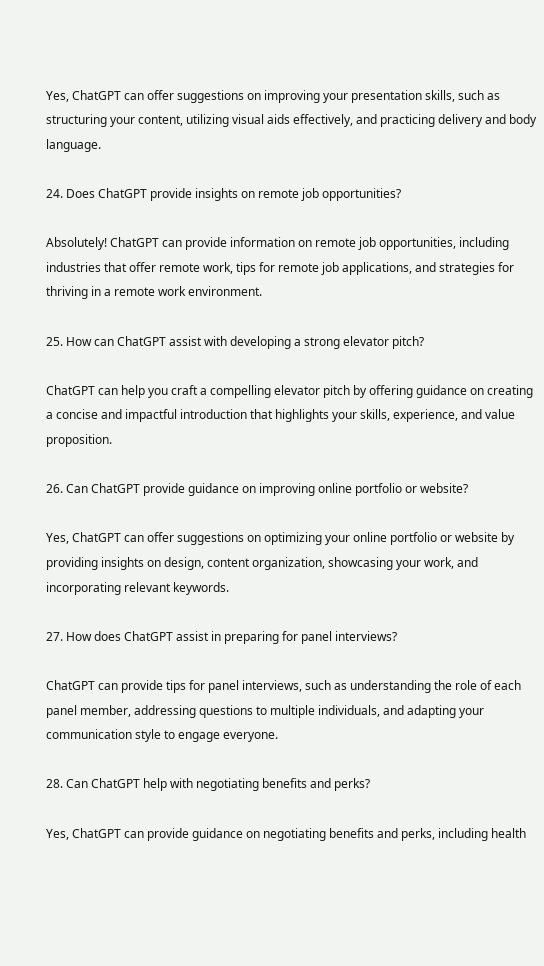Yes, ChatGPT can offer suggestions on improving your presentation skills, such as structuring your content, utilizing visual aids effectively, and practicing delivery and body language.

24. Does ChatGPT provide insights on remote job opportunities?

Absolutely! ChatGPT can provide information on remote job opportunities, including industries that offer remote work, tips for remote job applications, and strategies for thriving in a remote work environment.

25. How can ChatGPT assist with developing a strong elevator pitch?

ChatGPT can help you craft a compelling elevator pitch by offering guidance on creating a concise and impactful introduction that highlights your skills, experience, and value proposition.

26. Can ChatGPT provide guidance on improving online portfolio or website?

Yes, ChatGPT can offer suggestions on optimizing your online portfolio or website by providing insights on design, content organization, showcasing your work, and incorporating relevant keywords.

27. How does ChatGPT assist in preparing for panel interviews?

ChatGPT can provide tips for panel interviews, such as understanding the role of each panel member, addressing questions to multiple individuals, and adapting your communication style to engage everyone.

28. Can ChatGPT help with negotiating benefits and perks?

Yes, ChatGPT can provide guidance on negotiating benefits and perks, including health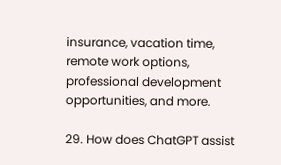insurance, vacation time, remote work options, professional development opportunities, and more.

29. How does ChatGPT assist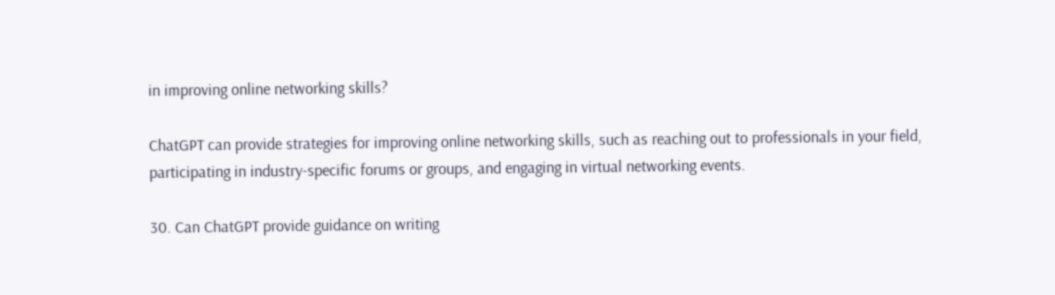in improving online networking skills?

ChatGPT can provide strategies for improving online networking skills, such as reaching out to professionals in your field, participating in industry-specific forums or groups, and engaging in virtual networking events.

30. Can ChatGPT provide guidance on writing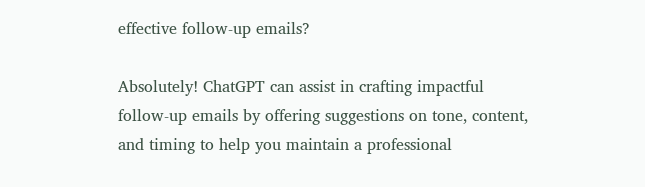effective follow-up emails?

Absolutely! ChatGPT can assist in crafting impactful follow-up emails by offering suggestions on tone, content, and timing to help you maintain a professional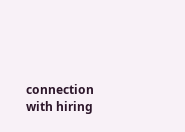connection with hiring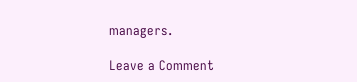managers.

Leave a Comment